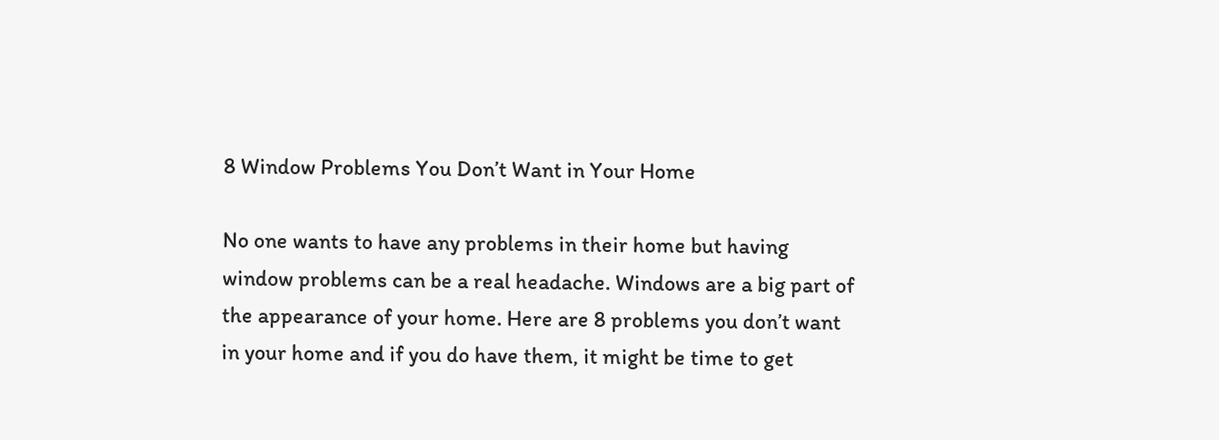8 Window Problems You Don’t Want in Your Home

No one wants to have any problems in their home but having window problems can be a real headache. Windows are a big part of the appearance of your home. Here are 8 problems you don’t want in your home and if you do have them, it might be time to get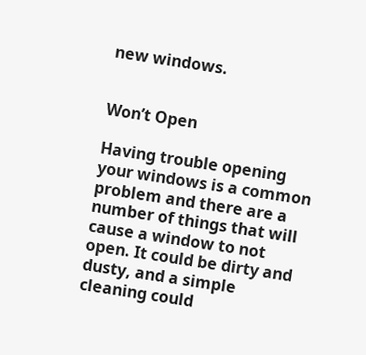new windows.


Won’t Open

Having trouble opening your windows is a common problem and there are a number of things that will cause a window to not open. It could be dirty and dusty, and a simple cleaning could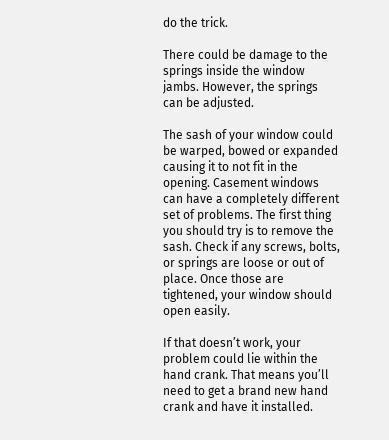do the trick.

There could be damage to the springs inside the window jambs. However, the springs can be adjusted.

The sash of your window could be warped, bowed or expanded causing it to not fit in the opening. Casement windows can have a completely different set of problems. The first thing you should try is to remove the sash. Check if any screws, bolts, or springs are loose or out of place. Once those are tightened, your window should open easily.

If that doesn’t work, your problem could lie within the hand crank. That means you’ll need to get a brand new hand crank and have it installed.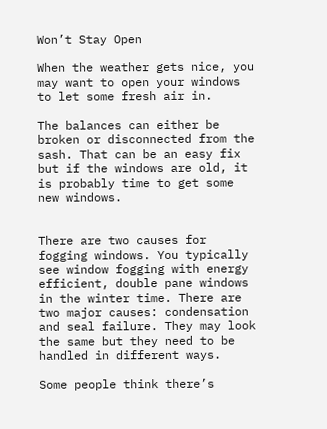Won’t Stay Open

When the weather gets nice, you may want to open your windows to let some fresh air in.

The balances can either be broken or disconnected from the sash. That can be an easy fix but if the windows are old, it is probably time to get some new windows.


There are two causes for fogging windows. You typically see window fogging with energy efficient, double pane windows in the winter time. There are two major causes: condensation and seal failure. They may look the same but they need to be handled in different ways.

Some people think there’s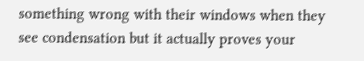something wrong with their windows when they see condensation but it actually proves your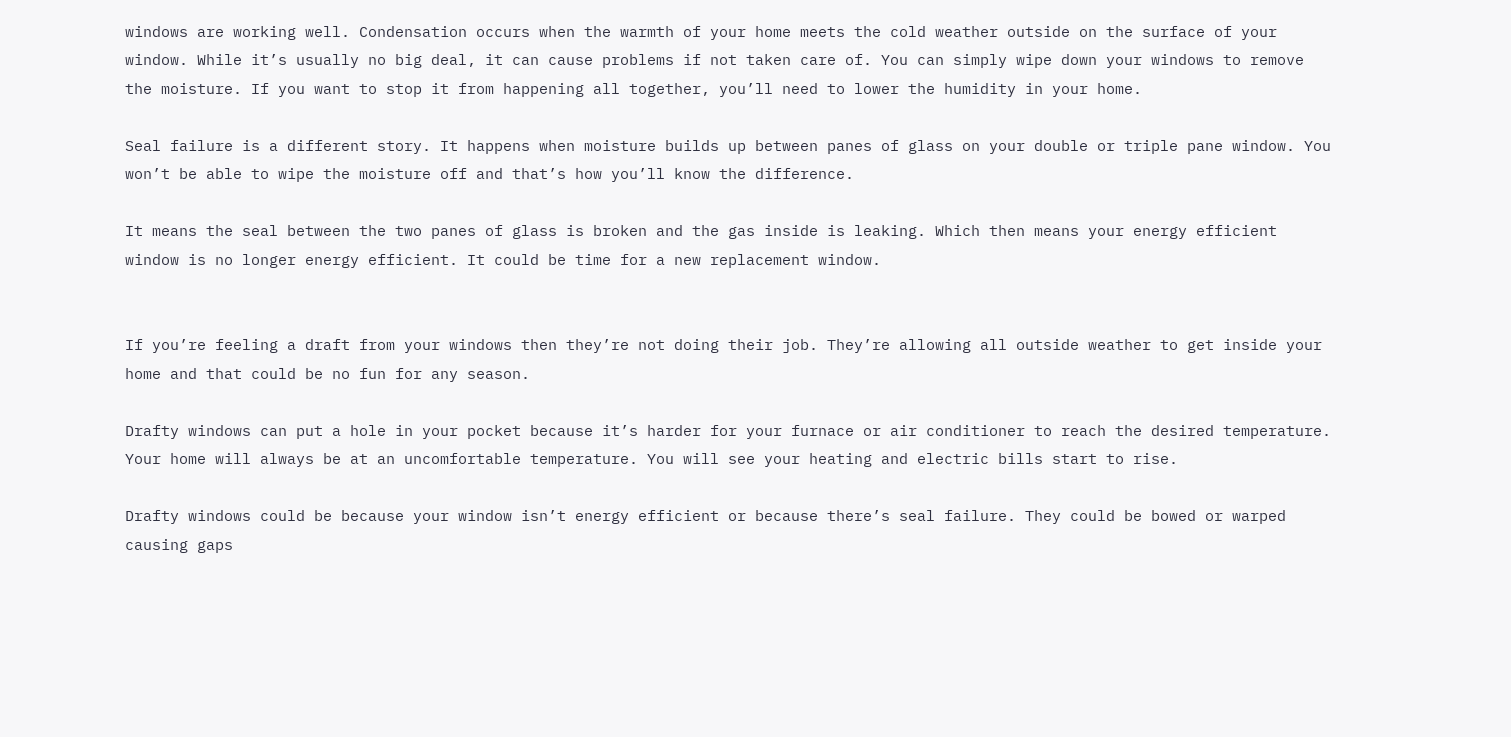windows are working well. Condensation occurs when the warmth of your home meets the cold weather outside on the surface of your window. While it’s usually no big deal, it can cause problems if not taken care of. You can simply wipe down your windows to remove the moisture. If you want to stop it from happening all together, you’ll need to lower the humidity in your home.

Seal failure is a different story. It happens when moisture builds up between panes of glass on your double or triple pane window. You won’t be able to wipe the moisture off and that’s how you’ll know the difference.

It means the seal between the two panes of glass is broken and the gas inside is leaking. Which then means your energy efficient window is no longer energy efficient. It could be time for a new replacement window.


If you’re feeling a draft from your windows then they’re not doing their job. They’re allowing all outside weather to get inside your home and that could be no fun for any season.

Drafty windows can put a hole in your pocket because it’s harder for your furnace or air conditioner to reach the desired temperature. Your home will always be at an uncomfortable temperature. You will see your heating and electric bills start to rise.

Drafty windows could be because your window isn’t energy efficient or because there’s seal failure. They could be bowed or warped causing gaps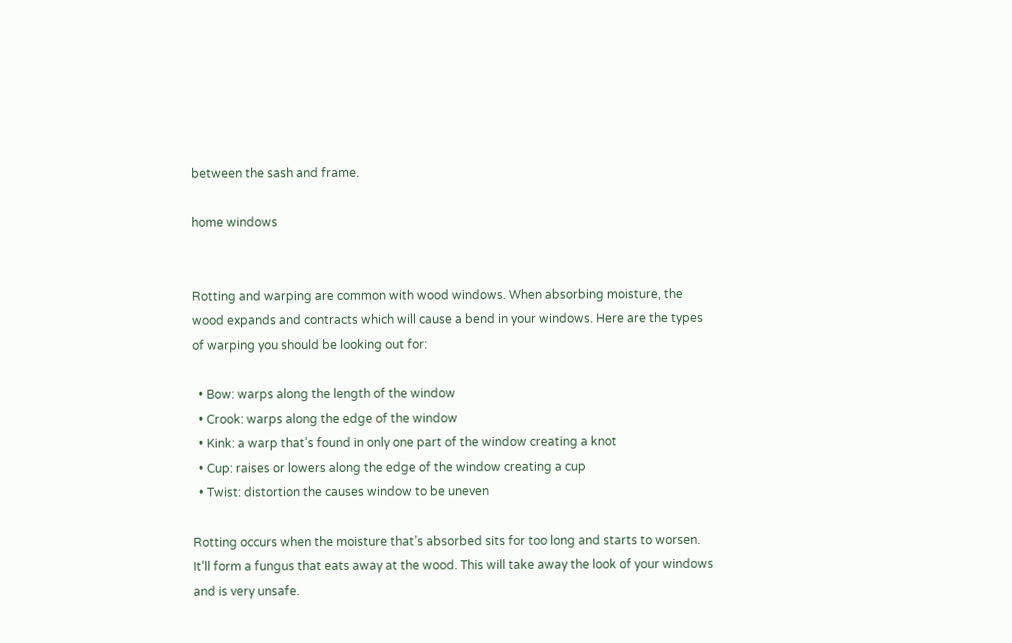between the sash and frame.

home windows


Rotting and warping are common with wood windows. When absorbing moisture, the wood expands and contracts which will cause a bend in your windows. Here are the types of warping you should be looking out for:

  • Bow: warps along the length of the window
  • Crook: warps along the edge of the window
  • Kink: a warp that’s found in only one part of the window creating a knot
  • Cup: raises or lowers along the edge of the window creating a cup
  • Twist: distortion the causes window to be uneven

Rotting occurs when the moisture that’s absorbed sits for too long and starts to worsen. It’ll form a fungus that eats away at the wood. This will take away the look of your windows and is very unsafe.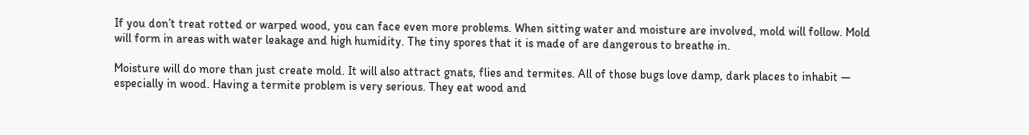If you don’t treat rotted or warped wood, you can face even more problems. When sitting water and moisture are involved, mold will follow. Mold will form in areas with water leakage and high humidity. The tiny spores that it is made of are dangerous to breathe in.

Moisture will do more than just create mold. It will also attract gnats, flies and termites. All of those bugs love damp, dark places to inhabit — especially in wood. Having a termite problem is very serious. They eat wood and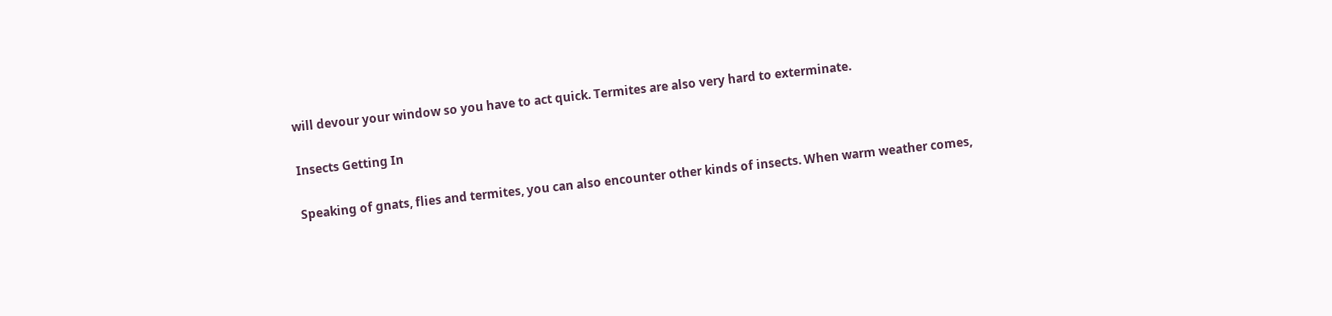will devour your window so you have to act quick. Termites are also very hard to exterminate.

Insects Getting In

Speaking of gnats, flies and termites, you can also encounter other kinds of insects. When warm weather comes,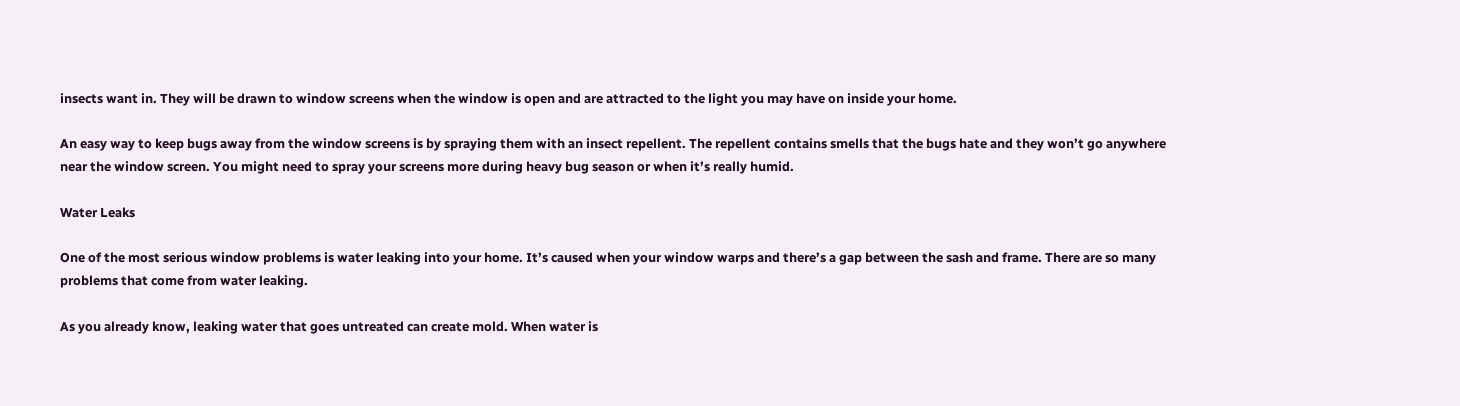insects want in. They will be drawn to window screens when the window is open and are attracted to the light you may have on inside your home.

An easy way to keep bugs away from the window screens is by spraying them with an insect repellent. The repellent contains smells that the bugs hate and they won’t go anywhere near the window screen. You might need to spray your screens more during heavy bug season or when it’s really humid.

Water Leaks

One of the most serious window problems is water leaking into your home. It’s caused when your window warps and there’s a gap between the sash and frame. There are so many problems that come from water leaking.

As you already know, leaking water that goes untreated can create mold. When water is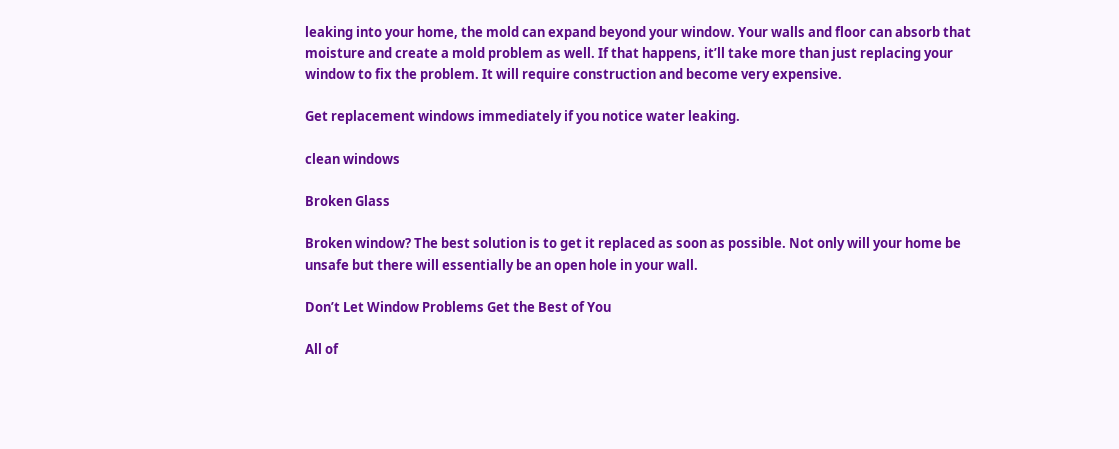leaking into your home, the mold can expand beyond your window. Your walls and floor can absorb that moisture and create a mold problem as well. If that happens, it’ll take more than just replacing your window to fix the problem. It will require construction and become very expensive.

Get replacement windows immediately if you notice water leaking.

clean windows

Broken Glass

Broken window? The best solution is to get it replaced as soon as possible. Not only will your home be unsafe but there will essentially be an open hole in your wall.

Don’t Let Window Problems Get the Best of You

All of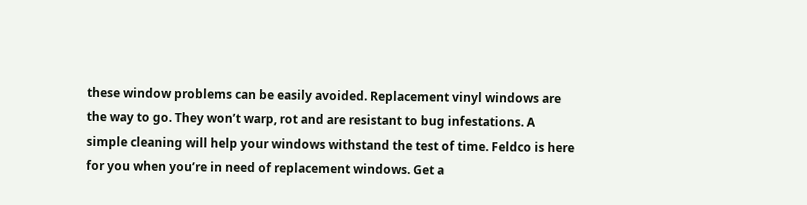these window problems can be easily avoided. Replacement vinyl windows are the way to go. They won’t warp, rot and are resistant to bug infestations. A simple cleaning will help your windows withstand the test of time. Feldco is here for you when you’re in need of replacement windows. Get a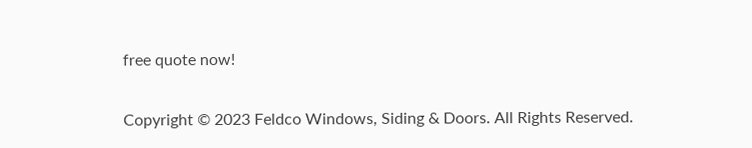free quote now!

Copyright © 2023 Feldco Windows, Siding & Doors. All Rights Reserved.